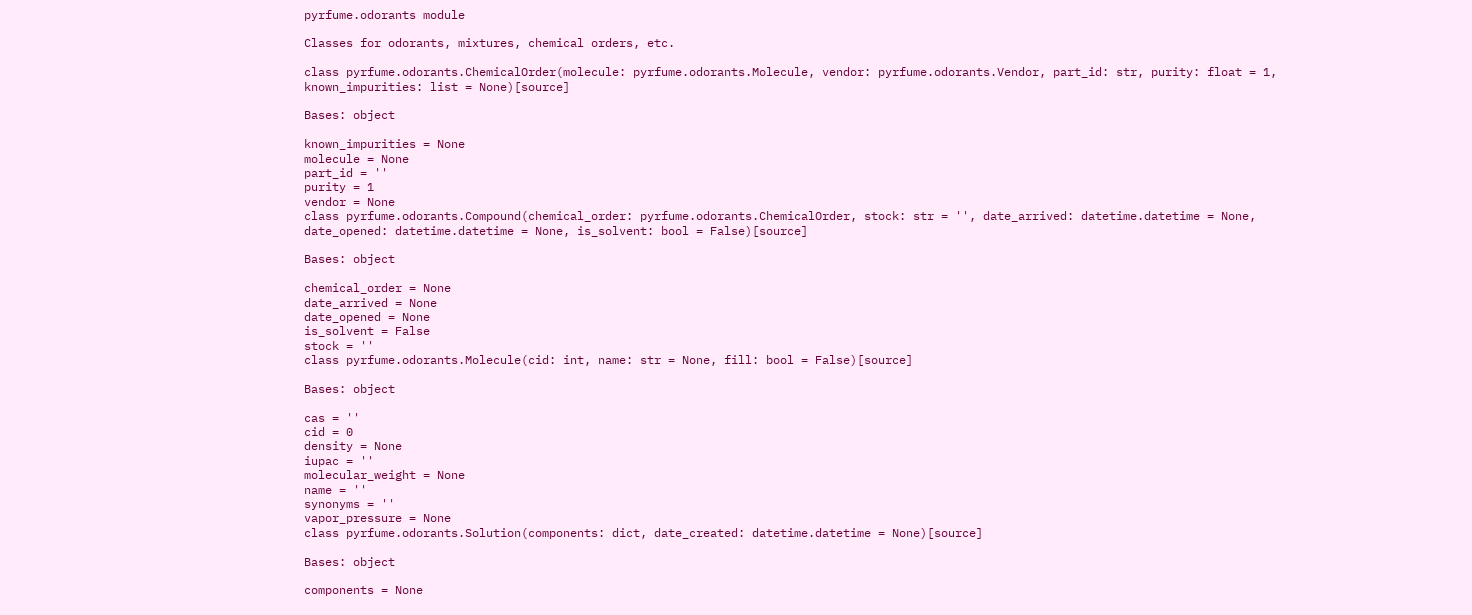pyrfume.odorants module

Classes for odorants, mixtures, chemical orders, etc.

class pyrfume.odorants.ChemicalOrder(molecule: pyrfume.odorants.Molecule, vendor: pyrfume.odorants.Vendor, part_id: str, purity: float = 1, known_impurities: list = None)[source]

Bases: object

known_impurities = None
molecule = None
part_id = ''
purity = 1
vendor = None
class pyrfume.odorants.Compound(chemical_order: pyrfume.odorants.ChemicalOrder, stock: str = '', date_arrived: datetime.datetime = None, date_opened: datetime.datetime = None, is_solvent: bool = False)[source]

Bases: object

chemical_order = None
date_arrived = None
date_opened = None
is_solvent = False
stock = ''
class pyrfume.odorants.Molecule(cid: int, name: str = None, fill: bool = False)[source]

Bases: object

cas = ''
cid = 0
density = None
iupac = ''
molecular_weight = None
name = ''
synonyms = ''
vapor_pressure = None
class pyrfume.odorants.Solution(components: dict, date_created: datetime.datetime = None)[source]

Bases: object

components = None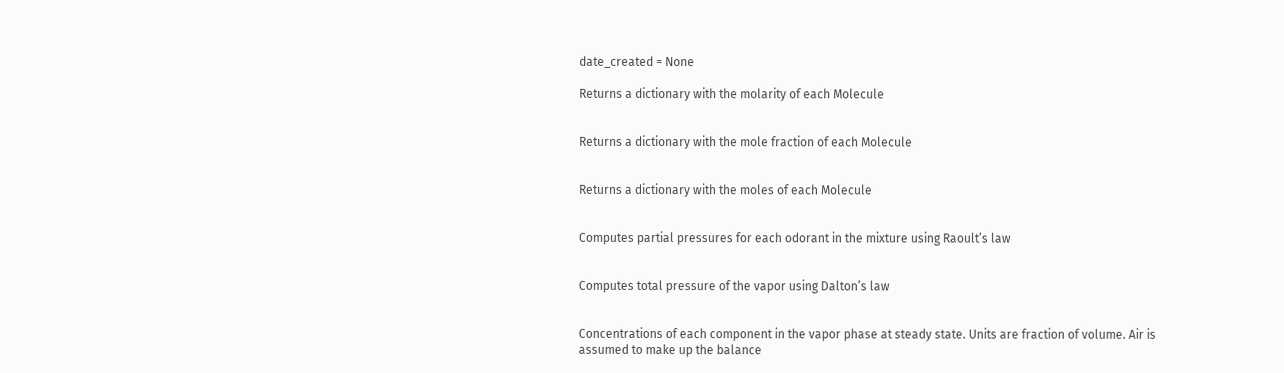date_created = None

Returns a dictionary with the molarity of each Molecule


Returns a dictionary with the mole fraction of each Molecule


Returns a dictionary with the moles of each Molecule


Computes partial pressures for each odorant in the mixture using Raoult’s law


Computes total pressure of the vapor using Dalton’s law


Concentrations of each component in the vapor phase at steady state. Units are fraction of volume. Air is assumed to make up the balance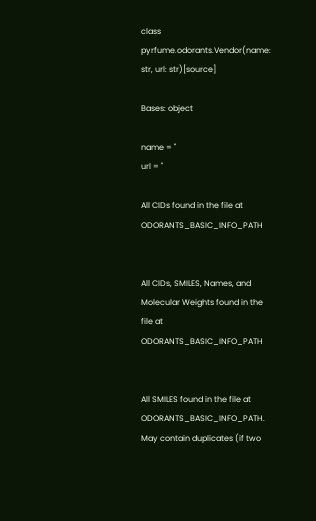class pyrfume.odorants.Vendor(name: str, url: str)[source]

Bases: object

name = ''
url = ''

All CIDs found in the file at ODORANTS_BASIC_INFO_PATH


All CIDs, SMILES, Names, and Molecular Weights found in the file at ODORANTS_BASIC_INFO_PATH


All SMILES found in the file at ODORANTS_BASIC_INFO_PATH. May contain duplicates (if two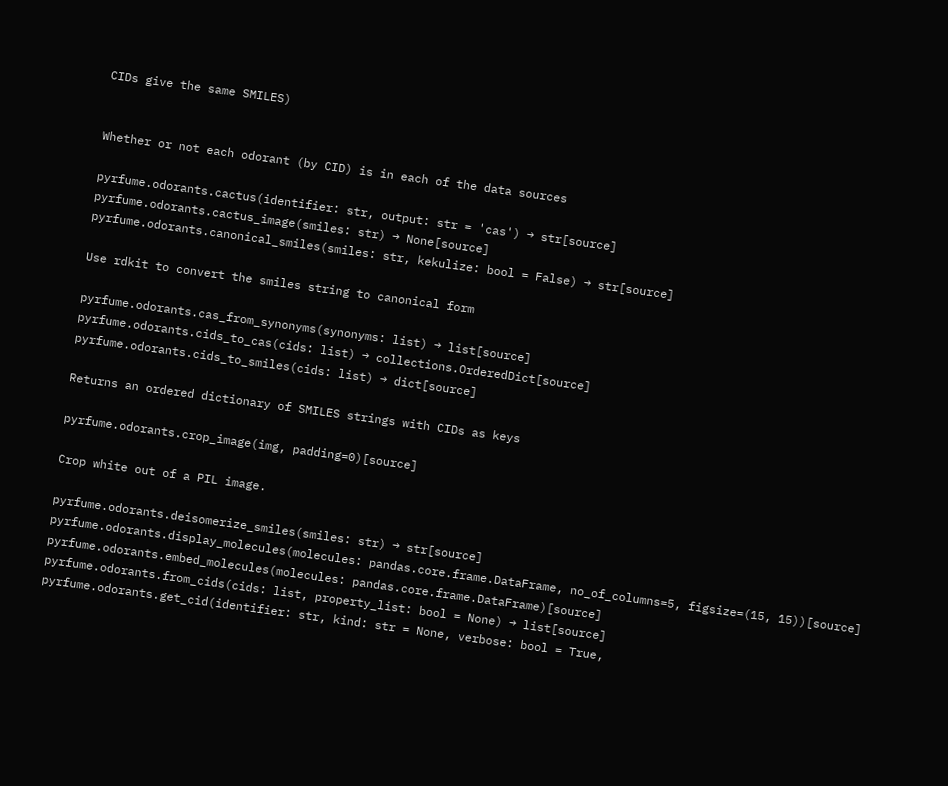CIDs give the same SMILES)


Whether or not each odorant (by CID) is in each of the data sources

pyrfume.odorants.cactus(identifier: str, output: str = 'cas') → str[source]
pyrfume.odorants.cactus_image(smiles: str) → None[source]
pyrfume.odorants.canonical_smiles(smiles: str, kekulize: bool = False) → str[source]

Use rdkit to convert the smiles string to canonical form

pyrfume.odorants.cas_from_synonyms(synonyms: list) → list[source]
pyrfume.odorants.cids_to_cas(cids: list) → collections.OrderedDict[source]
pyrfume.odorants.cids_to_smiles(cids: list) → dict[source]

Returns an ordered dictionary of SMILES strings with CIDs as keys

pyrfume.odorants.crop_image(img, padding=0)[source]

Crop white out of a PIL image.

pyrfume.odorants.deisomerize_smiles(smiles: str) → str[source]
pyrfume.odorants.display_molecules(molecules: pandas.core.frame.DataFrame, no_of_columns=5, figsize=(15, 15))[source]
pyrfume.odorants.embed_molecules(molecules: pandas.core.frame.DataFrame)[source]
pyrfume.odorants.from_cids(cids: list, property_list: bool = None) → list[source]
pyrfume.odorants.get_cid(identifier: str, kind: str = None, verbose: bool = True,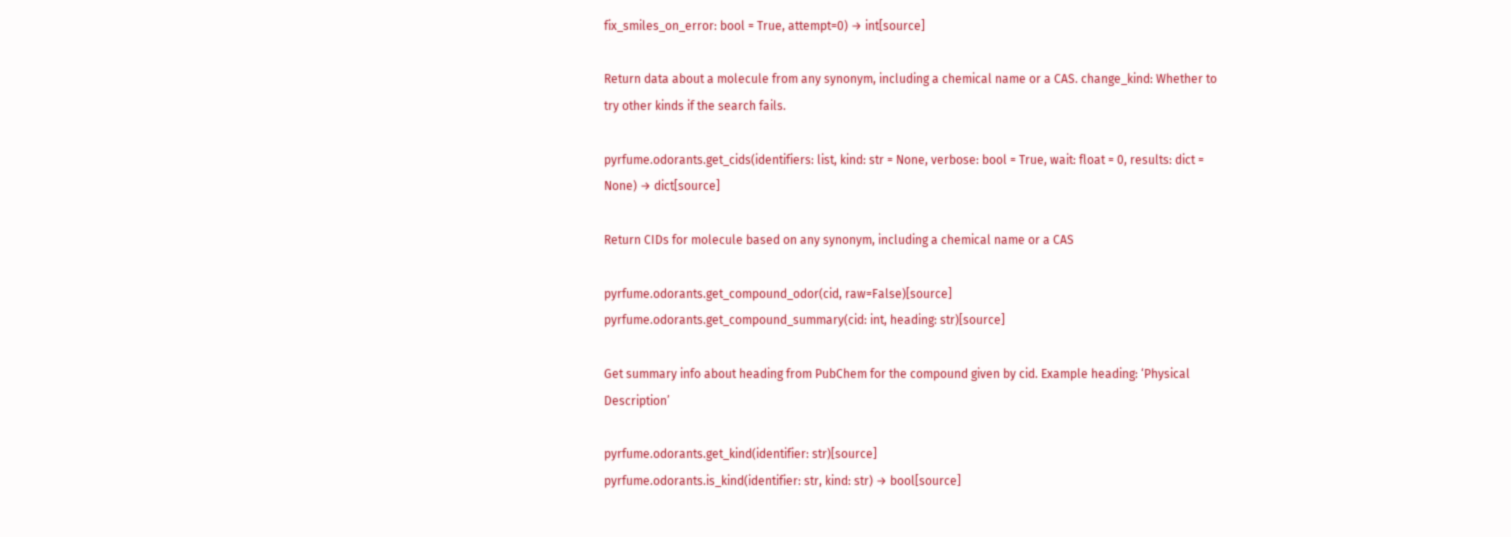fix_smiles_on_error: bool = True, attempt=0) → int[source]

Return data about a molecule from any synonym, including a chemical name or a CAS. change_kind: Whether to try other kinds if the search fails.

pyrfume.odorants.get_cids(identifiers: list, kind: str = None, verbose: bool = True, wait: float = 0, results: dict = None) → dict[source]

Return CIDs for molecule based on any synonym, including a chemical name or a CAS

pyrfume.odorants.get_compound_odor(cid, raw=False)[source]
pyrfume.odorants.get_compound_summary(cid: int, heading: str)[source]

Get summary info about heading from PubChem for the compound given by cid. Example heading: ‘Physical Description’

pyrfume.odorants.get_kind(identifier: str)[source]
pyrfume.odorants.is_kind(identifier: str, kind: str) → bool[source]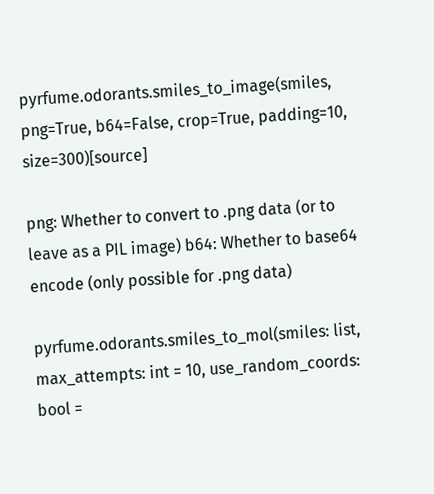pyrfume.odorants.smiles_to_image(smiles, png=True, b64=False, crop=True, padding=10, size=300)[source]

png: Whether to convert to .png data (or to leave as a PIL image) b64: Whether to base64 encode (only possible for .png data)

pyrfume.odorants.smiles_to_mol(smiles: list, max_attempts: int = 10, use_random_coords: bool =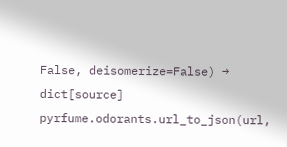False, deisomerize=False) → dict[source]
pyrfume.odorants.url_to_json(url,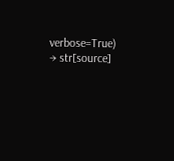verbose=True) → str[source]